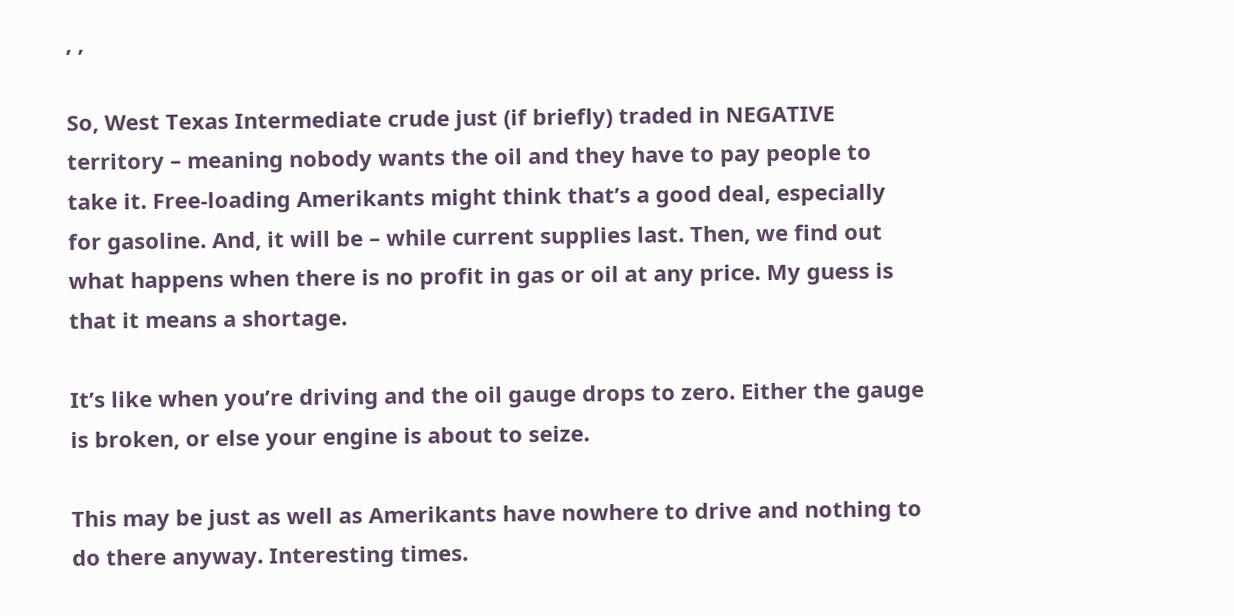, ,

So, West Texas Intermediate crude just (if briefly) traded in NEGATIVE territory – meaning nobody wants the oil and they have to pay people to take it. Free-loading Amerikants might think that’s a good deal, especially for gasoline. And, it will be – while current supplies last. Then, we find out what happens when there is no profit in gas or oil at any price. My guess is that it means a shortage.

It’s like when you’re driving and the oil gauge drops to zero. Either the gauge is broken, or else your engine is about to seize.

This may be just as well as Amerikants have nowhere to drive and nothing to do there anyway. Interesting times.